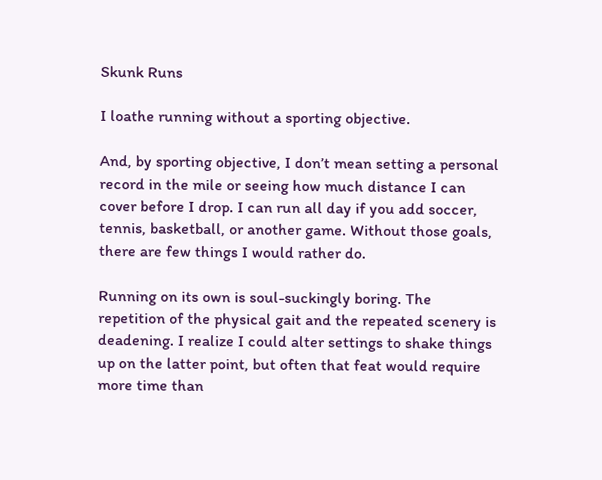Skunk Runs

I loathe running without a sporting objective.

And, by sporting objective, I don’t mean setting a personal record in the mile or seeing how much distance I can cover before I drop. I can run all day if you add soccer, tennis, basketball, or another game. Without those goals, there are few things I would rather do.

Running on its own is soul-suckingly boring. The repetition of the physical gait and the repeated scenery is deadening. I realize I could alter settings to shake things up on the latter point, but often that feat would require more time than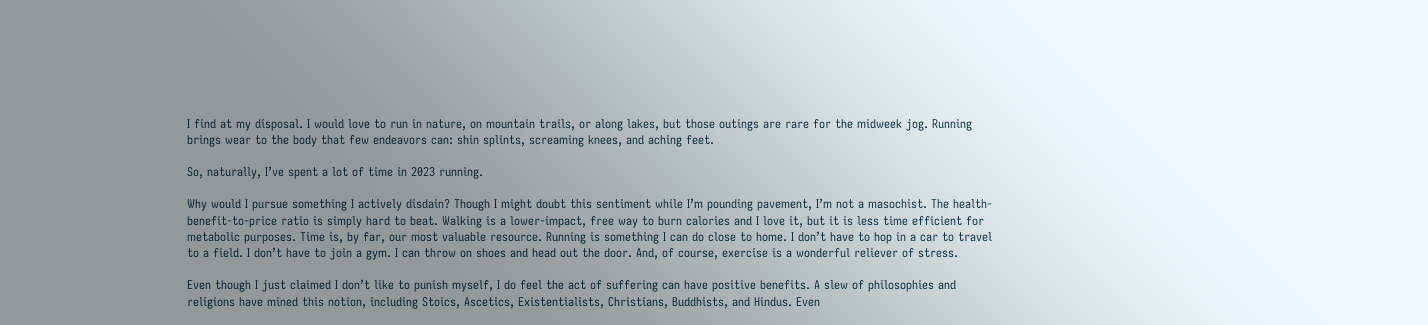I find at my disposal. I would love to run in nature, on mountain trails, or along lakes, but those outings are rare for the midweek jog. Running brings wear to the body that few endeavors can: shin splints, screaming knees, and aching feet.

So, naturally, I’ve spent a lot of time in 2023 running.

Why would I pursue something I actively disdain? Though I might doubt this sentiment while I’m pounding pavement, I’m not a masochist. The health-benefit-to-price ratio is simply hard to beat. Walking is a lower-impact, free way to burn calories and I love it, but it is less time efficient for metabolic purposes. Time is, by far, our most valuable resource. Running is something I can do close to home. I don’t have to hop in a car to travel to a field. I don’t have to join a gym. I can throw on shoes and head out the door. And, of course, exercise is a wonderful reliever of stress.

Even though I just claimed I don’t like to punish myself, I do feel the act of suffering can have positive benefits. A slew of philosophies and religions have mined this notion, including Stoics, Ascetics, Existentialists, Christians, Buddhists, and Hindus. Even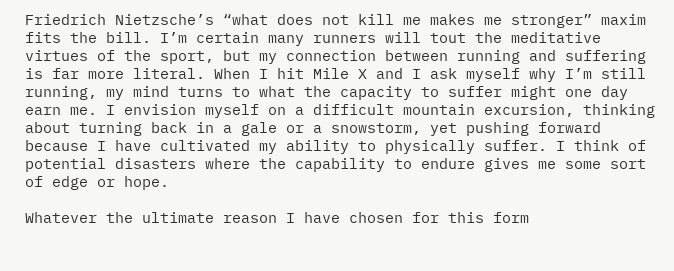Friedrich Nietzsche’s “what does not kill me makes me stronger” maxim fits the bill. I’m certain many runners will tout the meditative virtues of the sport, but my connection between running and suffering is far more literal. When I hit Mile X and I ask myself why I’m still running, my mind turns to what the capacity to suffer might one day earn me. I envision myself on a difficult mountain excursion, thinking about turning back in a gale or a snowstorm, yet pushing forward because I have cultivated my ability to physically suffer. I think of potential disasters where the capability to endure gives me some sort of edge or hope.

Whatever the ultimate reason I have chosen for this form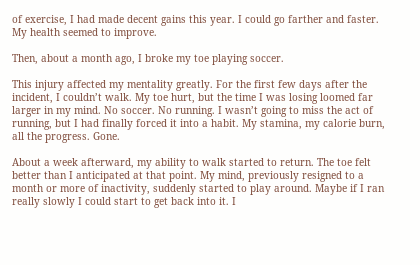of exercise, I had made decent gains this year. I could go farther and faster. My health seemed to improve.

Then, about a month ago, I broke my toe playing soccer.

This injury affected my mentality greatly. For the first few days after the incident, I couldn’t walk. My toe hurt, but the time I was losing loomed far larger in my mind. No soccer. No running. I wasn’t going to miss the act of running, but I had finally forced it into a habit. My stamina, my calorie burn, all the progress. Gone.

About a week afterward, my ability to walk started to return. The toe felt better than I anticipated at that point. My mind, previously resigned to a month or more of inactivity, suddenly started to play around. Maybe if I ran really slowly I could start to get back into it. I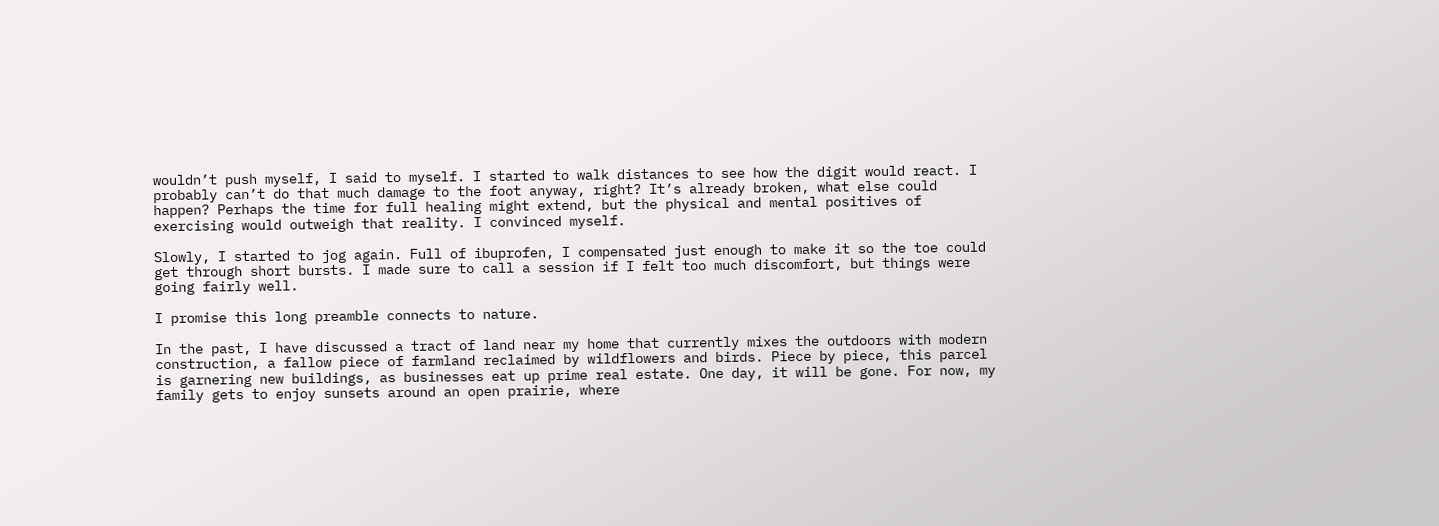wouldn’t push myself, I said to myself. I started to walk distances to see how the digit would react. I probably can’t do that much damage to the foot anyway, right? It’s already broken, what else could happen? Perhaps the time for full healing might extend, but the physical and mental positives of exercising would outweigh that reality. I convinced myself.

Slowly, I started to jog again. Full of ibuprofen, I compensated just enough to make it so the toe could get through short bursts. I made sure to call a session if I felt too much discomfort, but things were going fairly well.

I promise this long preamble connects to nature.

In the past, I have discussed a tract of land near my home that currently mixes the outdoors with modern construction, a fallow piece of farmland reclaimed by wildflowers and birds. Piece by piece, this parcel is garnering new buildings, as businesses eat up prime real estate. One day, it will be gone. For now, my family gets to enjoy sunsets around an open prairie, where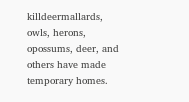killdeermallards, owls, herons, opossums, deer, and others have made temporary homes.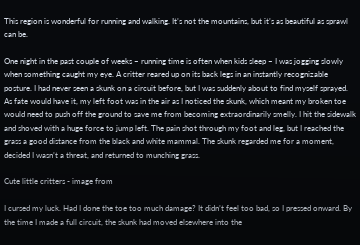This region is wonderful for running and walking. It’s not the mountains, but it’s as beautiful as sprawl can be.

One night in the past couple of weeks – running time is often when kids sleep – I was jogging slowly when something caught my eye. A critter reared up on its back legs in an instantly recognizable posture. I had never seen a skunk on a circuit before, but I was suddenly about to find myself sprayed. As fate would have it, my left foot was in the air as I noticed the skunk, which meant my broken toe would need to push off the ground to save me from becoming extraordinarily smelly. I hit the sidewalk and shoved with a huge force to jump left. The pain shot through my foot and leg, but I reached the grass a good distance from the black and white mammal. The skunk regarded me for a moment, decided I wasn’t a threat, and returned to munching grass.

Cute little critters - image from

I cursed my luck. Had I done the toe too much damage? It didn’t feel too bad, so I pressed onward. By the time I made a full circuit, the skunk had moved elsewhere into the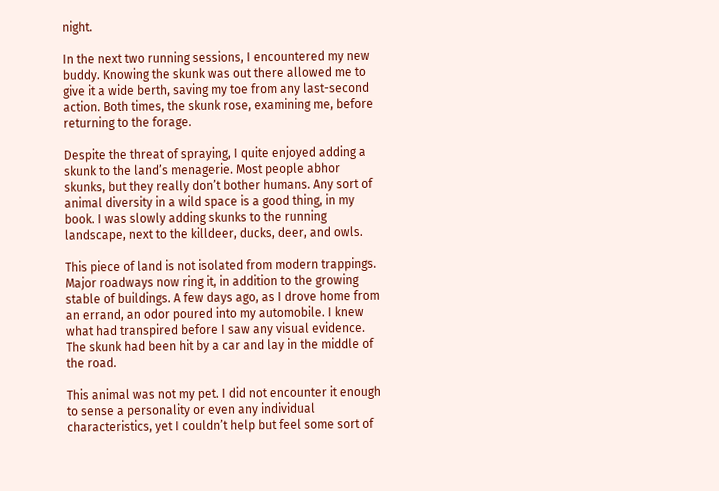night.

In the next two running sessions, I encountered my new buddy. Knowing the skunk was out there allowed me to give it a wide berth, saving my toe from any last-second action. Both times, the skunk rose, examining me, before returning to the forage.

Despite the threat of spraying, I quite enjoyed adding a skunk to the land’s menagerie. Most people abhor skunks, but they really don’t bother humans. Any sort of animal diversity in a wild space is a good thing, in my book. I was slowly adding skunks to the running landscape, next to the killdeer, ducks, deer, and owls.

This piece of land is not isolated from modern trappings. Major roadways now ring it, in addition to the growing stable of buildings. A few days ago, as I drove home from an errand, an odor poured into my automobile. I knew what had transpired before I saw any visual evidence. The skunk had been hit by a car and lay in the middle of the road.

This animal was not my pet. I did not encounter it enough to sense a personality or even any individual characteristics, yet I couldn’t help but feel some sort of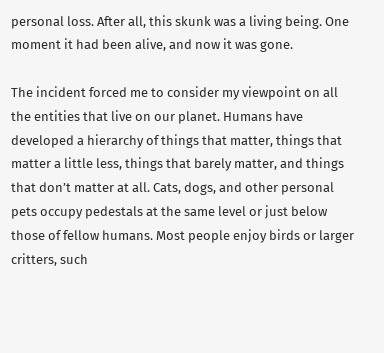personal loss. After all, this skunk was a living being. One moment it had been alive, and now it was gone.

The incident forced me to consider my viewpoint on all the entities that live on our planet. Humans have developed a hierarchy of things that matter, things that matter a little less, things that barely matter, and things that don’t matter at all. Cats, dogs, and other personal pets occupy pedestals at the same level or just below those of fellow humans. Most people enjoy birds or larger critters, such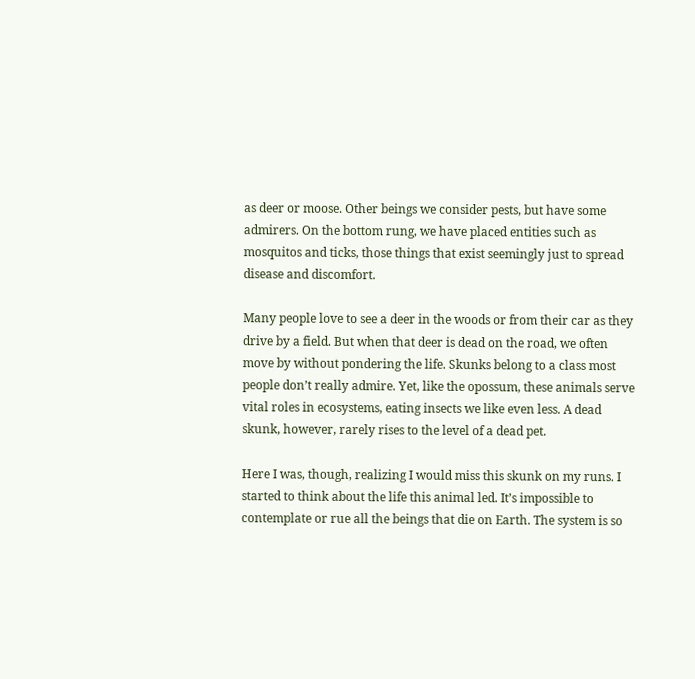as deer or moose. Other beings we consider pests, but have some admirers. On the bottom rung, we have placed entities such as mosquitos and ticks, those things that exist seemingly just to spread disease and discomfort.

Many people love to see a deer in the woods or from their car as they drive by a field. But when that deer is dead on the road, we often move by without pondering the life. Skunks belong to a class most people don’t really admire. Yet, like the opossum, these animals serve vital roles in ecosystems, eating insects we like even less. A dead skunk, however, rarely rises to the level of a dead pet.

Here I was, though, realizing I would miss this skunk on my runs. I started to think about the life this animal led. It’s impossible to contemplate or rue all the beings that die on Earth. The system is so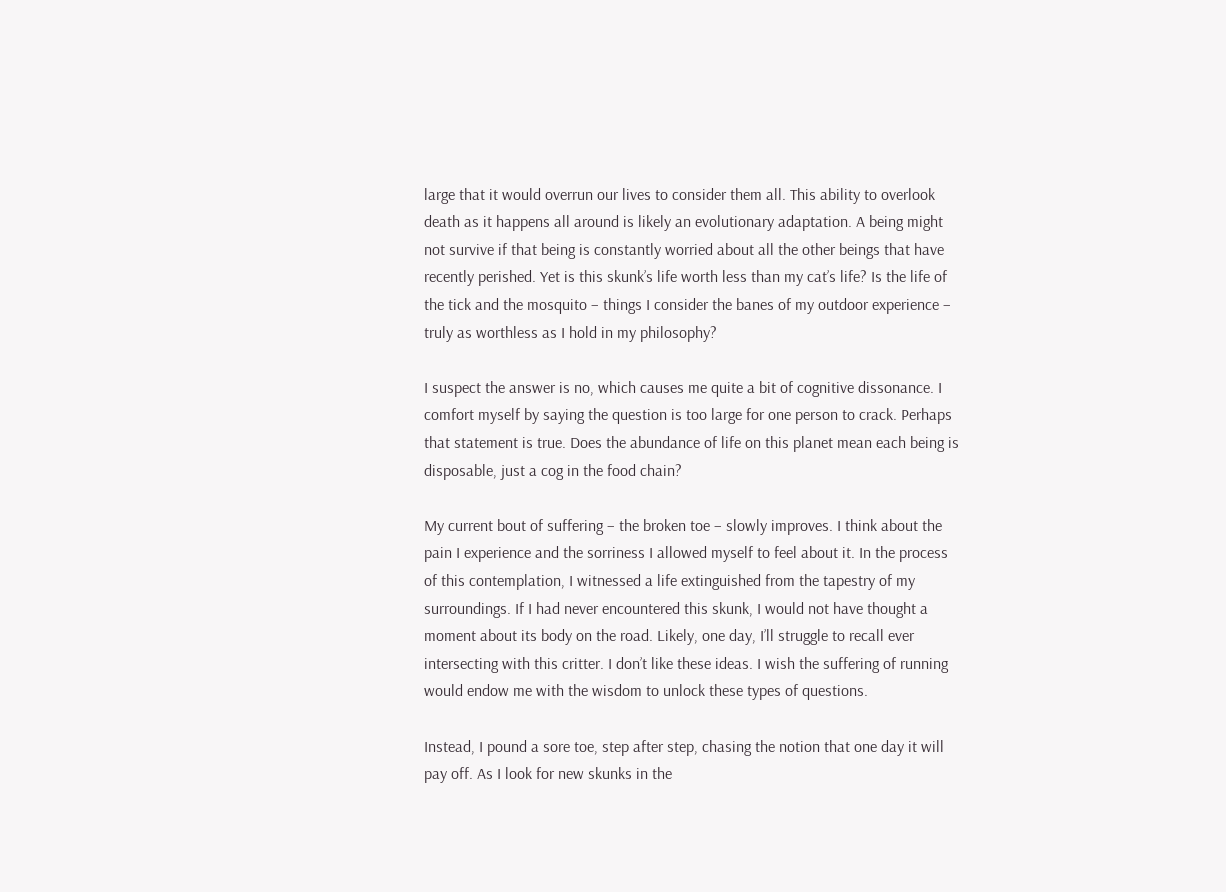large that it would overrun our lives to consider them all. This ability to overlook death as it happens all around is likely an evolutionary adaptation. A being might not survive if that being is constantly worried about all the other beings that have recently perished. Yet is this skunk’s life worth less than my cat’s life? Is the life of the tick and the mosquito – things I consider the banes of my outdoor experience – truly as worthless as I hold in my philosophy?

I suspect the answer is no, which causes me quite a bit of cognitive dissonance. I comfort myself by saying the question is too large for one person to crack. Perhaps that statement is true. Does the abundance of life on this planet mean each being is disposable, just a cog in the food chain?

My current bout of suffering – the broken toe – slowly improves. I think about the pain I experience and the sorriness I allowed myself to feel about it. In the process of this contemplation, I witnessed a life extinguished from the tapestry of my surroundings. If I had never encountered this skunk, I would not have thought a moment about its body on the road. Likely, one day, I’ll struggle to recall ever intersecting with this critter. I don’t like these ideas. I wish the suffering of running would endow me with the wisdom to unlock these types of questions.

Instead, I pound a sore toe, step after step, chasing the notion that one day it will pay off. As I look for new skunks in the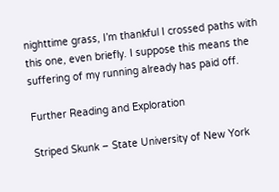nighttime grass, I’m thankful I crossed paths with this one, even briefly. I suppose this means the suffering of my running already has paid off.

Further Reading and Exploration

Striped Skunk – State University of New York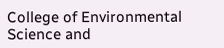College of Environmental Science and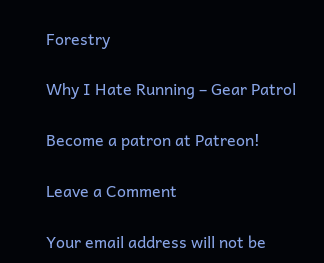Forestry

Why I Hate Running – Gear Patrol

Become a patron at Patreon!

Leave a Comment

Your email address will not be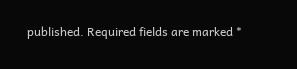published. Required fields are marked *